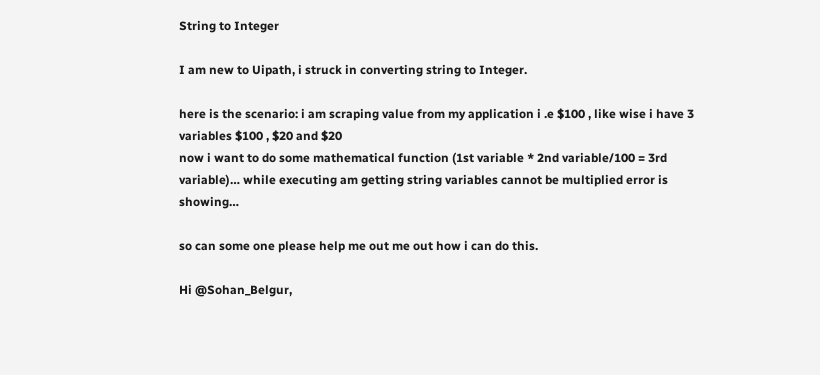String to Integer

I am new to Uipath, i struck in converting string to Integer.

here is the scenario: i am scraping value from my application i .e $100 , like wise i have 3 variables $100 , $20 and $20
now i want to do some mathematical function (1st variable * 2nd variable/100 = 3rd variable)… while executing am getting string variables cannot be multiplied error is showing…

so can some one please help me out me out how i can do this.

Hi @Sohan_Belgur,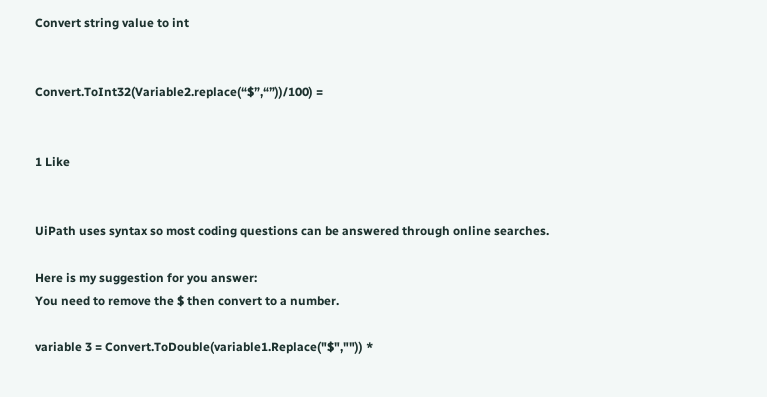Convert string value to int


Convert.ToInt32(Variable2.replace(“$”,“”))/100) =


1 Like


UiPath uses syntax so most coding questions can be answered through online searches.

Here is my suggestion for you answer:
You need to remove the $ then convert to a number.

variable 3 = Convert.ToDouble(variable1.Replace("$","")) *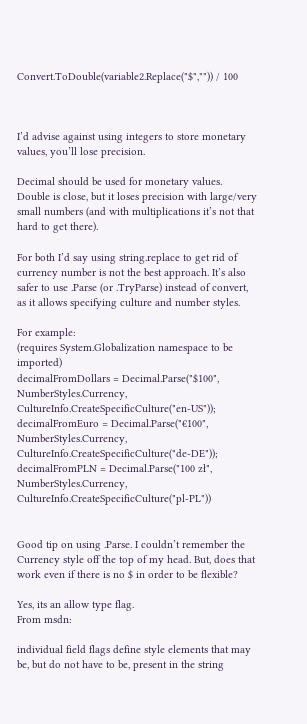Convert.ToDouble(variable2.Replace("$","")) / 100



I’d advise against using integers to store monetary values, you’ll lose precision.

Decimal should be used for monetary values. Double is close, but it loses precision with large/very small numbers (and with multiplications it’s not that hard to get there).

For both I’d say using string.replace to get rid of currency number is not the best approach. It’s also safer to use .Parse (or .TryParse) instead of convert, as it allows specifying culture and number styles.

For example:
(requires System.Globalization namespace to be imported)
decimalFromDollars = Decimal.Parse("$100", NumberStyles.Currency, CultureInfo.CreateSpecificCulture("en-US"));
decimalFromEuro = Decimal.Parse("€100", NumberStyles.Currency, CultureInfo.CreateSpecificCulture("de-DE"));
decimalFromPLN = Decimal.Parse("100 zł", NumberStyles.Currency, CultureInfo.CreateSpecificCulture("pl-PL"))


Good tip on using .Parse. I couldn’t remember the Currency style off the top of my head. But, does that work even if there is no $ in order to be flexible?

Yes, its an allow type flag.
From msdn:

individual field flags define style elements that may be, but do not have to be, present in the string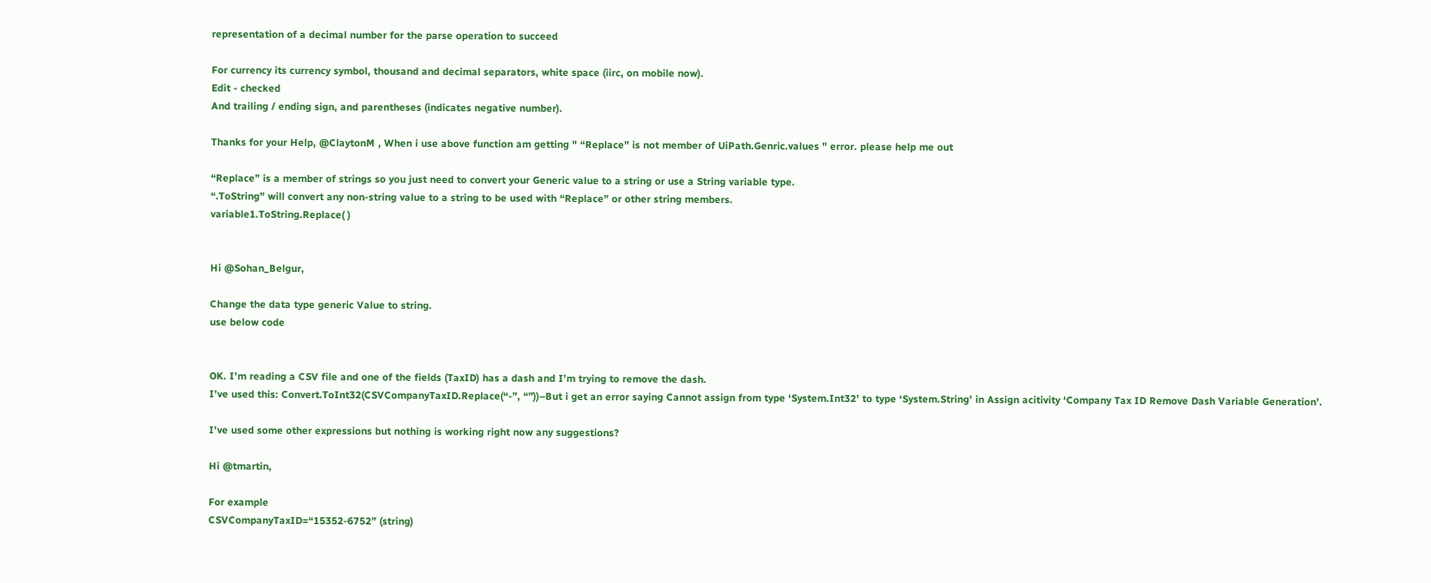representation of a decimal number for the parse operation to succeed

For currency its currency symbol, thousand and decimal separators, white space (iirc, on mobile now).
Edit - checked
And trailing / ending sign, and parentheses (indicates negative number).

Thanks for your Help, @ClaytonM , When i use above function am getting " “Replace” is not member of UiPath.Genric.values " error. please help me out

“Replace” is a member of strings so you just need to convert your Generic value to a string or use a String variable type.
“.ToString” will convert any non-string value to a string to be used with “Replace” or other string members.
variable1.ToString.Replace( )


Hi @Sohan_Belgur,

Change the data type generic Value to string.
use below code


OK. I’m reading a CSV file and one of the fields (TaxID) has a dash and I’m trying to remove the dash.
I’ve used this: Convert.ToInt32(CSVCompanyTaxID.Replace(“-”, “”))–But i get an error saying Cannot assign from type ‘System.Int32’ to type ‘System.String’ in Assign acitivity ‘Company Tax ID Remove Dash Variable Generation’.

I’ve used some other expressions but nothing is working right now any suggestions?

Hi @tmartin,

For example
CSVCompanyTaxID=“15352-6752” (string)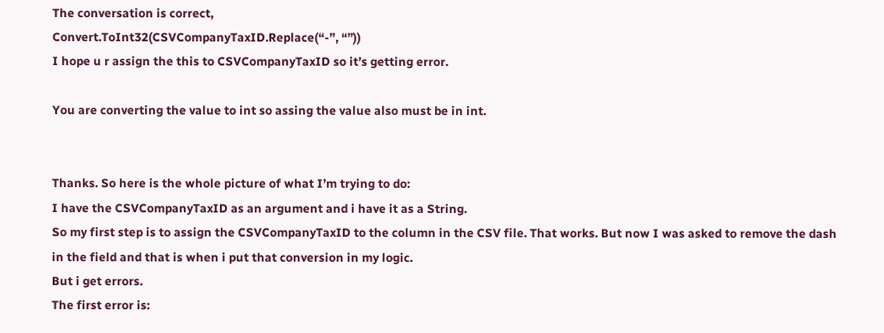The conversation is correct,
Convert.ToInt32(CSVCompanyTaxID.Replace(“-”, “”))
I hope u r assign the this to CSVCompanyTaxID so it’s getting error.

You are converting the value to int so assing the value also must be in int.


Thanks. So here is the whole picture of what I’m trying to do:
I have the CSVCompanyTaxID as an argument and i have it as a String.
So my first step is to assign the CSVCompanyTaxID to the column in the CSV file. That works. But now I was asked to remove the dash in the field and that is when i put that conversion in my logic.
But i get errors.
The first error is: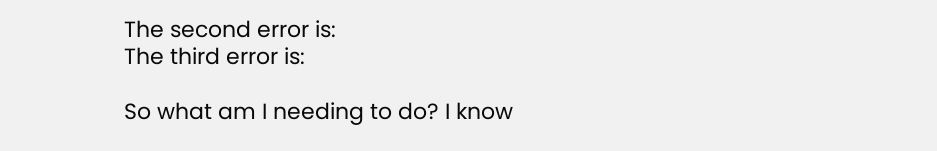The second error is:
The third error is:

So what am I needing to do? I know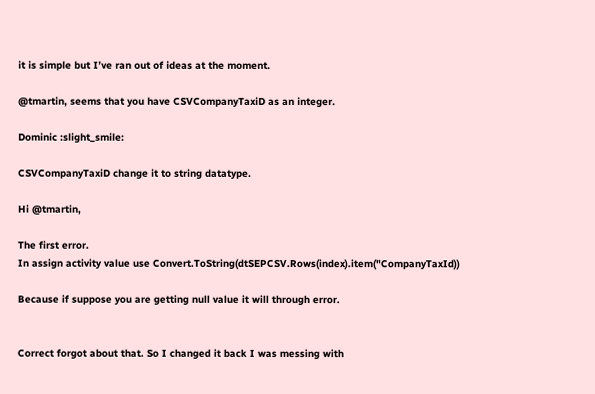it is simple but I’ve ran out of ideas at the moment.

@tmartin, seems that you have CSVCompanyTaxiD as an integer.

Dominic :slight_smile:

CSVCompanyTaxiD change it to string datatype.

Hi @tmartin,

The first error.
In assign activity value use Convert.ToString(dtSEPCSV.Rows(index).item("CompanyTaxId))

Because if suppose you are getting null value it will through error.


Correct forgot about that. So I changed it back I was messing with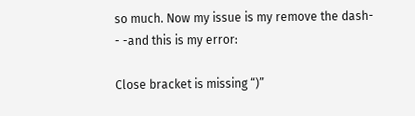so much. Now my issue is my remove the dash- - -and this is my error:

Close bracket is missing “)”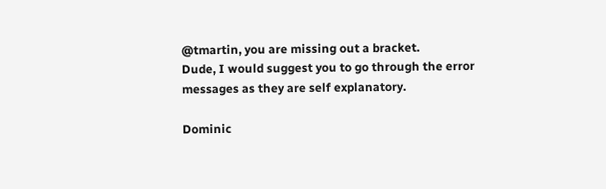@tmartin, you are missing out a bracket.
Dude, I would suggest you to go through the error messages as they are self explanatory.

Dominic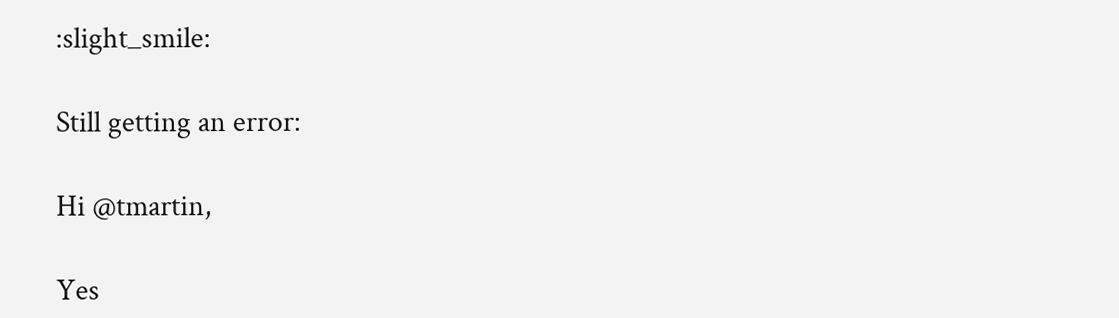:slight_smile:

Still getting an error:

Hi @tmartin,

Yes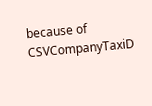because of CSVCompanyTaxiD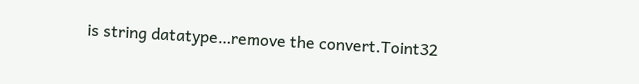is string datatype…remove the convert.Toint32